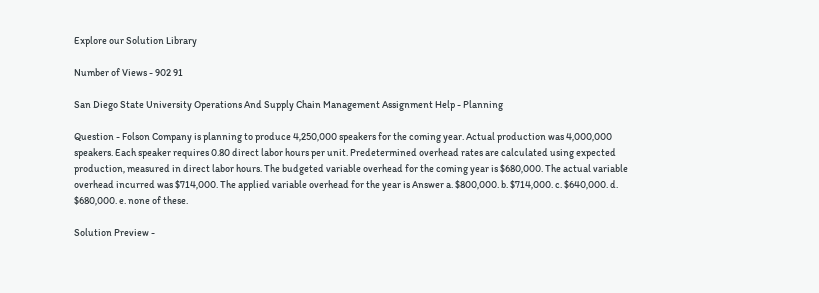Explore our Solution Library

Number of Views - 902 91

San Diego State University Operations And Supply Chain Management Assignment Help - Planning

Question - Folson Company is planning to produce 4,250,000 speakers for the coming year. Actual production was 4,000,000 speakers. Each speaker requires 0.80 direct labor hours per unit. Predetermined overhead rates are calculated using expected production, measured in direct labor hours. The budgeted variable overhead for the coming year is $680,000. The actual variable overhead incurred was $714,000. The applied variable overhead for the year is Answer a. $800,000. b. $714,000. c. $640,000. d. $680,000. e. none of these.

Solution Preview -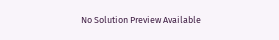No Solution Preview Available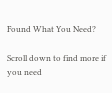Found What You Need?

Scroll down to find more if you need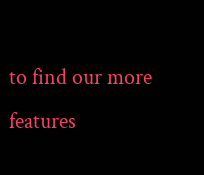to find our more features